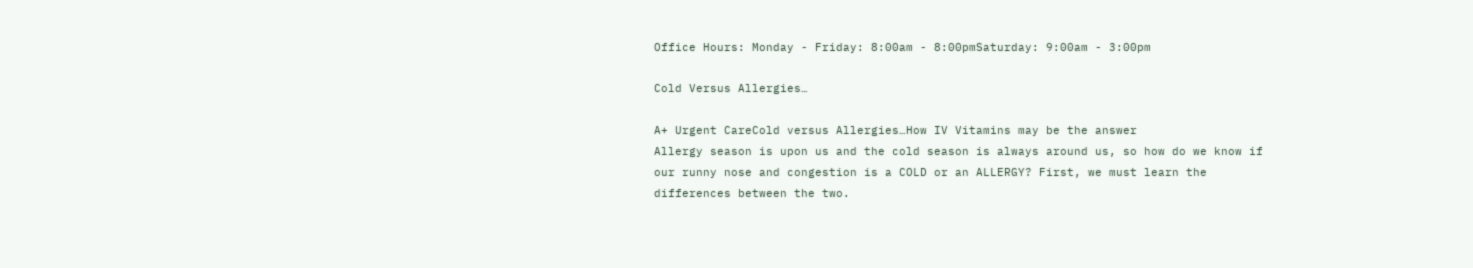Office Hours: Monday - Friday: 8:00am - 8:00pmSaturday: 9:00am - 3:00pm

Cold Versus Allergies…

A+ Urgent CareCold versus Allergies…How IV Vitamins may be the answer
Allergy season is upon us and the cold season is always around us, so how do we know if our runny nose and congestion is a COLD or an ALLERGY? First, we must learn the differences between the two.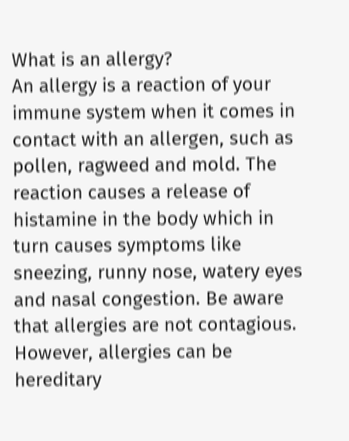What is an allergy?
An allergy is a reaction of your immune system when it comes in contact with an allergen, such as pollen, ragweed and mold. The reaction causes a release of histamine in the body which in turn causes symptoms like sneezing, runny nose, watery eyes and nasal congestion. Be aware that allergies are not contagious. However, allergies can be hereditary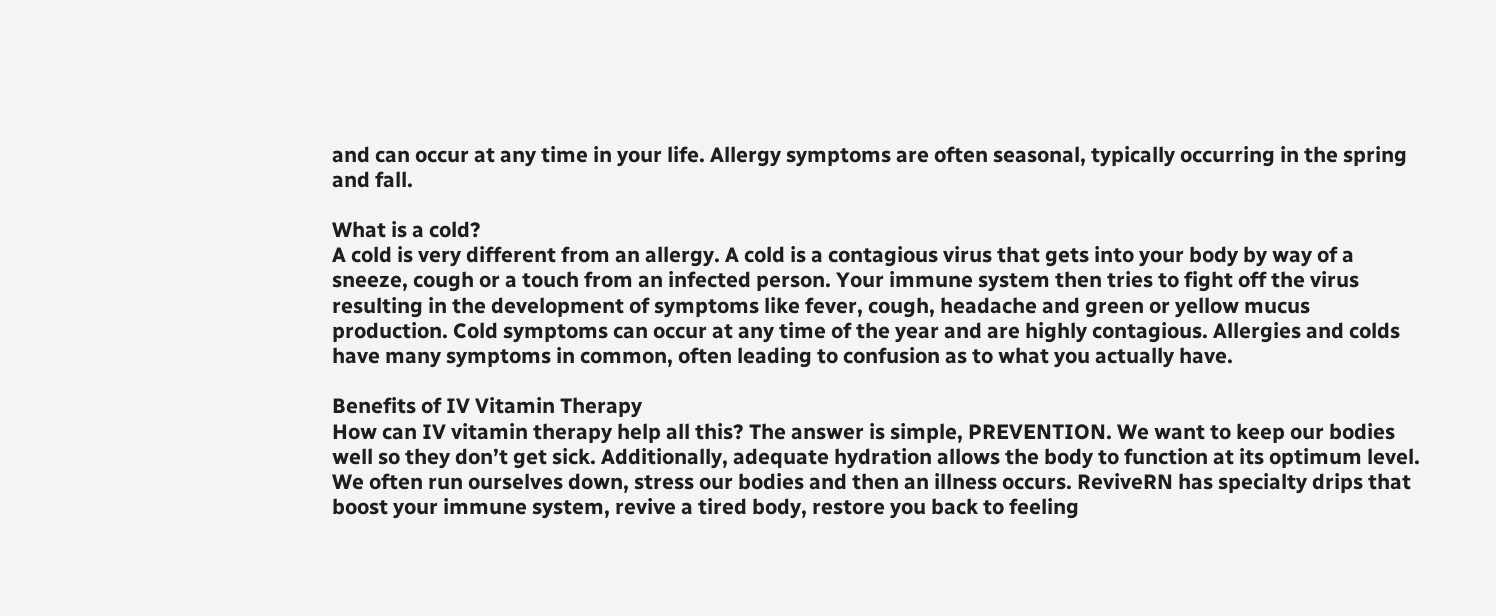and can occur at any time in your life. Allergy symptoms are often seasonal, typically occurring in the spring and fall.

What is a cold?
A cold is very different from an allergy. A cold is a contagious virus that gets into your body by way of a sneeze, cough or a touch from an infected person. Your immune system then tries to fight off the virus resulting in the development of symptoms like fever, cough, headache and green or yellow mucus production. Cold symptoms can occur at any time of the year and are highly contagious. Allergies and colds have many symptoms in common, often leading to confusion as to what you actually have.

Benefits of IV Vitamin Therapy
How can IV vitamin therapy help all this? The answer is simple, PREVENTION. We want to keep our bodies well so they don’t get sick. Additionally, adequate hydration allows the body to function at its optimum level. We often run ourselves down, stress our bodies and then an illness occurs. ReviveRN has specialty drips that boost your immune system, revive a tired body, restore you back to feeling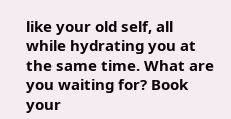like your old self, all while hydrating you at the same time. What are you waiting for? Book your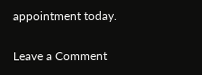appointment today.

Leave a Comment